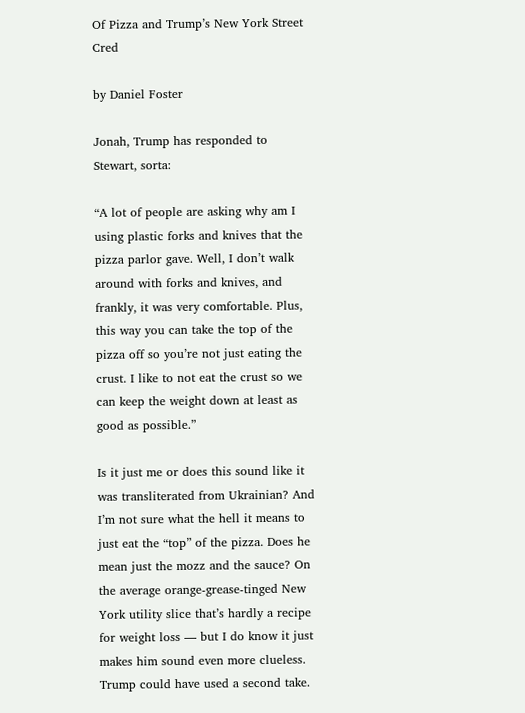Of Pizza and Trump’s New York Street Cred

by Daniel Foster

Jonah, Trump has responded to Stewart, sorta:

“A lot of people are asking why am I using plastic forks and knives that the pizza parlor gave. Well, I don’t walk around with forks and knives, and frankly, it was very comfortable. Plus, this way you can take the top of the pizza off so you’re not just eating the crust. I like to not eat the crust so we can keep the weight down at least as good as possible.”

Is it just me or does this sound like it was transliterated from Ukrainian? And I’m not sure what the hell it means to just eat the “top” of the pizza. Does he mean just the mozz and the sauce? On the average orange-grease-tinged New York utility slice that’s hardly a recipe for weight loss — but I do know it just makes him sound even more clueless. Trump could have used a second take.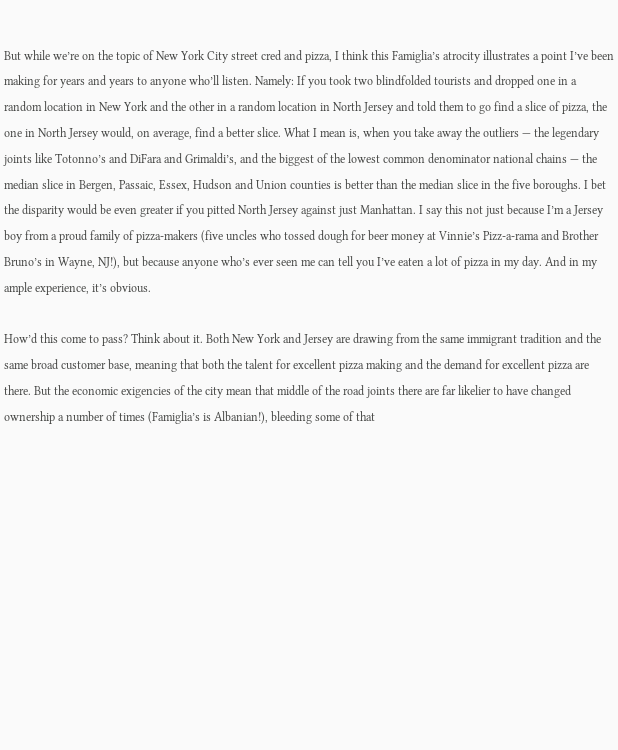But while we’re on the topic of New York City street cred and pizza, I think this Famiglia’s atrocity illustrates a point I’ve been making for years and years to anyone who’ll listen. Namely: If you took two blindfolded tourists and dropped one in a random location in New York and the other in a random location in North Jersey and told them to go find a slice of pizza, the one in North Jersey would, on average, find a better slice. What I mean is, when you take away the outliers — the legendary joints like Totonno’s and DiFara and Grimaldi’s, and the biggest of the lowest common denominator national chains — the median slice in Bergen, Passaic, Essex, Hudson and Union counties is better than the median slice in the five boroughs. I bet the disparity would be even greater if you pitted North Jersey against just Manhattan. I say this not just because I’m a Jersey boy from a proud family of pizza-makers (five uncles who tossed dough for beer money at Vinnie’s Pizz-a-rama and Brother Bruno’s in Wayne, NJ!), but because anyone who’s ever seen me can tell you I’ve eaten a lot of pizza in my day. And in my ample experience, it’s obvious.

How’d this come to pass? Think about it. Both New York and Jersey are drawing from the same immigrant tradition and the same broad customer base, meaning that both the talent for excellent pizza making and the demand for excellent pizza are there. But the economic exigencies of the city mean that middle of the road joints there are far likelier to have changed ownership a number of times (Famiglia’s is Albanian!), bleeding some of that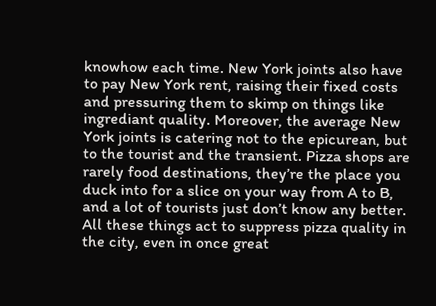knowhow each time. New York joints also have to pay New York rent, raising their fixed costs and pressuring them to skimp on things like ingrediant quality. Moreover, the average New York joints is catering not to the epicurean, but to the tourist and the transient. Pizza shops are rarely food destinations, they’re the place you duck into for a slice on your way from A to B, and a lot of tourists just don’t know any better. All these things act to suppress pizza quality in the city, even in once great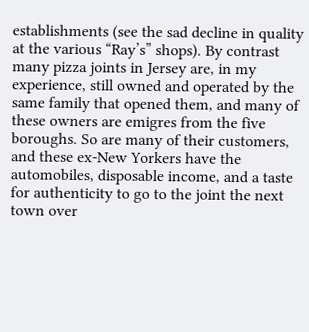establishments (see the sad decline in quality at the various “Ray’s” shops). By contrast many pizza joints in Jersey are, in my experience, still owned and operated by the same family that opened them, and many of these owners are emigres from the five boroughs. So are many of their customers, and these ex-New Yorkers have the automobiles, disposable income, and a taste for authenticity to go to the joint the next town over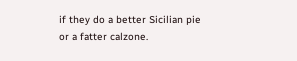if they do a better Sicilian pie or a fatter calzone.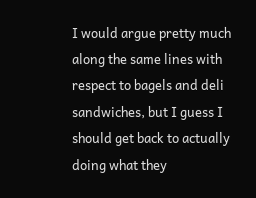I would argue pretty much along the same lines with respect to bagels and deli sandwiches, but I guess I should get back to actually doing what they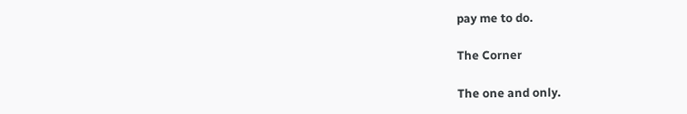pay me to do.

The Corner

The one and only.